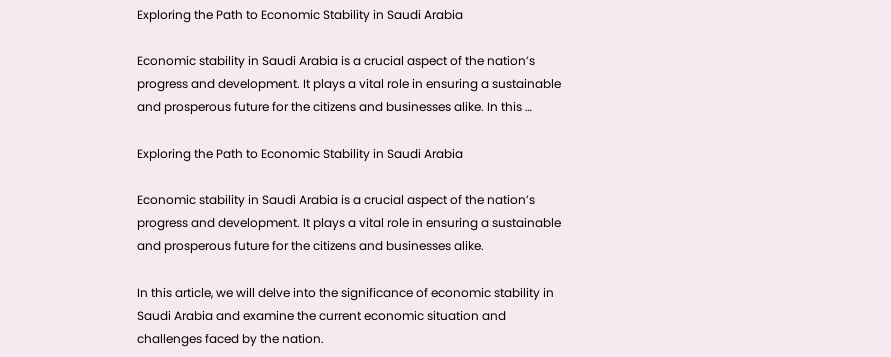Exploring the Path to Economic Stability in Saudi Arabia

Economic stability in Saudi Arabia is a crucial aspect of the nation’s progress and development. It plays a vital role in ensuring a sustainable and prosperous future for the citizens and businesses alike. In this …

Exploring the Path to Economic Stability in Saudi Arabia

Economic stability in Saudi Arabia is a crucial aspect of the nation’s progress and development. It plays a vital role in ensuring a sustainable and prosperous future for the citizens and businesses alike.

In this article, we will delve into the significance of economic stability in Saudi Arabia and examine the current economic situation and challenges faced by the nation.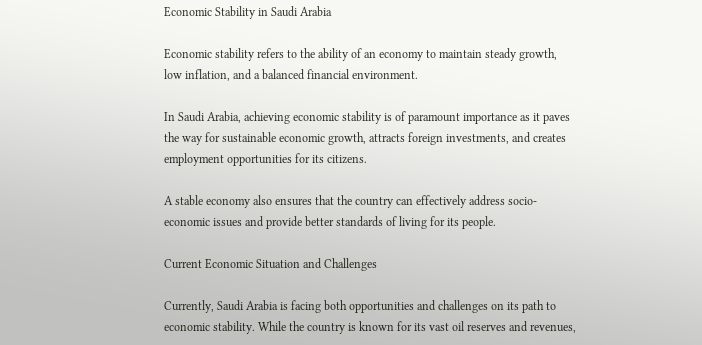Economic Stability in Saudi Arabia

Economic stability refers to the ability of an economy to maintain steady growth, low inflation, and a balanced financial environment.

In Saudi Arabia, achieving economic stability is of paramount importance as it paves the way for sustainable economic growth, attracts foreign investments, and creates employment opportunities for its citizens.

A stable economy also ensures that the country can effectively address socio-economic issues and provide better standards of living for its people.

Current Economic Situation and Challenges

Currently, Saudi Arabia is facing both opportunities and challenges on its path to economic stability. While the country is known for its vast oil reserves and revenues,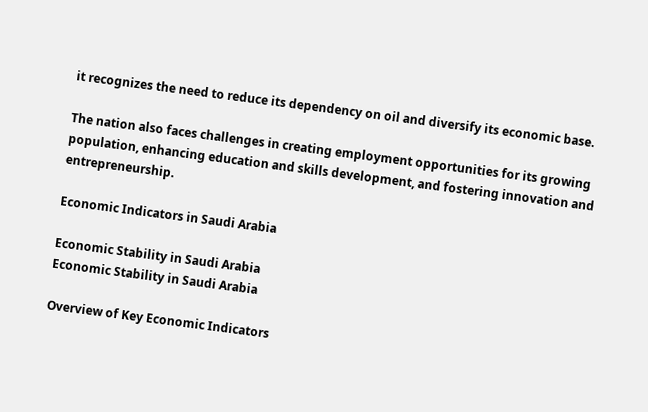it recognizes the need to reduce its dependency on oil and diversify its economic base.

The nation also faces challenges in creating employment opportunities for its growing population, enhancing education and skills development, and fostering innovation and entrepreneurship.

Economic Indicators in Saudi Arabia

Economic Stability in Saudi Arabia
Economic Stability in Saudi Arabia

Overview of Key Economic Indicators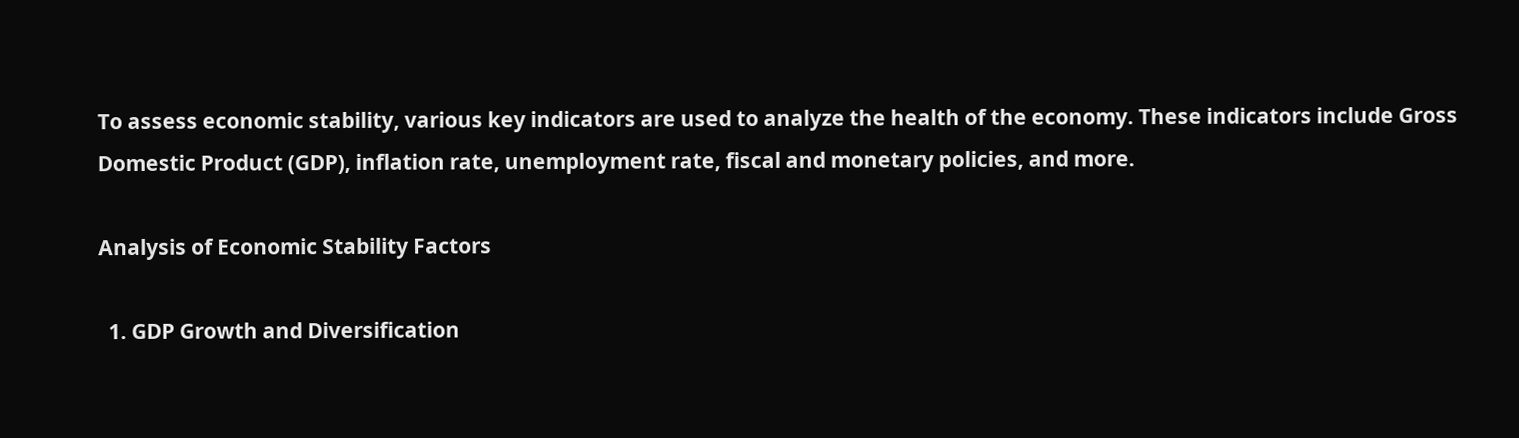To assess economic stability, various key indicators are used to analyze the health of the economy. These indicators include Gross Domestic Product (GDP), inflation rate, unemployment rate, fiscal and monetary policies, and more.

Analysis of Economic Stability Factors

  1. GDP Growth and Diversification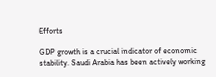Efforts

GDP growth is a crucial indicator of economic stability. Saudi Arabia has been actively working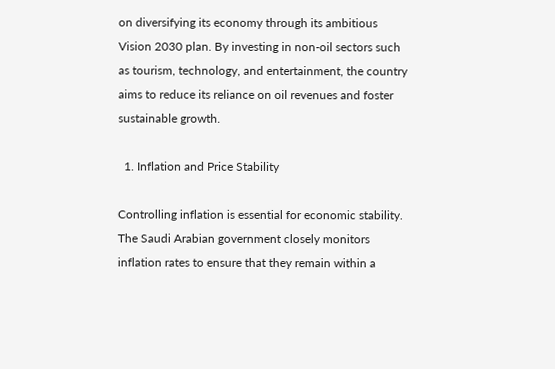on diversifying its economy through its ambitious Vision 2030 plan. By investing in non-oil sectors such as tourism, technology, and entertainment, the country aims to reduce its reliance on oil revenues and foster sustainable growth.

  1. Inflation and Price Stability

Controlling inflation is essential for economic stability. The Saudi Arabian government closely monitors inflation rates to ensure that they remain within a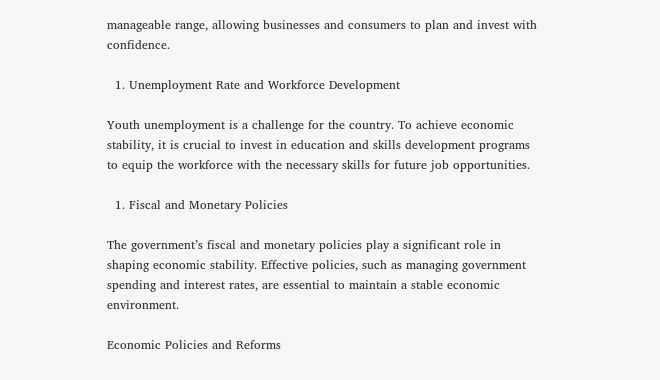manageable range, allowing businesses and consumers to plan and invest with confidence.

  1. Unemployment Rate and Workforce Development

Youth unemployment is a challenge for the country. To achieve economic stability, it is crucial to invest in education and skills development programs to equip the workforce with the necessary skills for future job opportunities.

  1. Fiscal and Monetary Policies

The government’s fiscal and monetary policies play a significant role in shaping economic stability. Effective policies, such as managing government spending and interest rates, are essential to maintain a stable economic environment.

Economic Policies and Reforms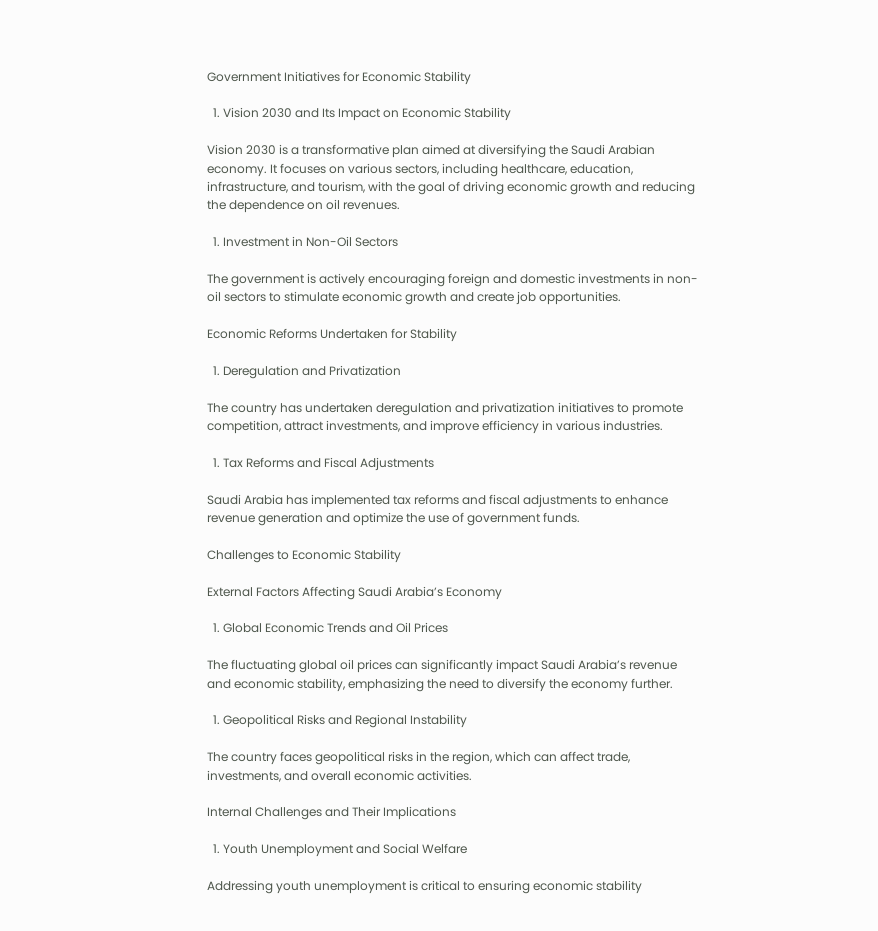Government Initiatives for Economic Stability

  1. Vision 2030 and Its Impact on Economic Stability

Vision 2030 is a transformative plan aimed at diversifying the Saudi Arabian economy. It focuses on various sectors, including healthcare, education, infrastructure, and tourism, with the goal of driving economic growth and reducing the dependence on oil revenues.

  1. Investment in Non-Oil Sectors

The government is actively encouraging foreign and domestic investments in non-oil sectors to stimulate economic growth and create job opportunities.

Economic Reforms Undertaken for Stability

  1. Deregulation and Privatization

The country has undertaken deregulation and privatization initiatives to promote competition, attract investments, and improve efficiency in various industries.

  1. Tax Reforms and Fiscal Adjustments

Saudi Arabia has implemented tax reforms and fiscal adjustments to enhance revenue generation and optimize the use of government funds.

Challenges to Economic Stability

External Factors Affecting Saudi Arabia’s Economy

  1. Global Economic Trends and Oil Prices

The fluctuating global oil prices can significantly impact Saudi Arabia’s revenue and economic stability, emphasizing the need to diversify the economy further.

  1. Geopolitical Risks and Regional Instability

The country faces geopolitical risks in the region, which can affect trade, investments, and overall economic activities.

Internal Challenges and Their Implications

  1. Youth Unemployment and Social Welfare

Addressing youth unemployment is critical to ensuring economic stability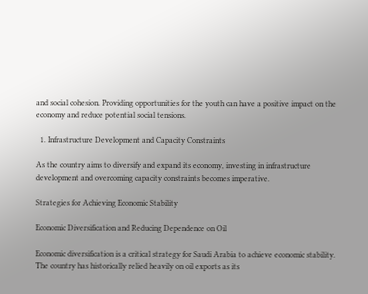and social cohesion. Providing opportunities for the youth can have a positive impact on the economy and reduce potential social tensions.

  1. Infrastructure Development and Capacity Constraints

As the country aims to diversify and expand its economy, investing in infrastructure development and overcoming capacity constraints becomes imperative.

Strategies for Achieving Economic Stability

Economic Diversification and Reducing Dependence on Oil

Economic diversification is a critical strategy for Saudi Arabia to achieve economic stability. The country has historically relied heavily on oil exports as its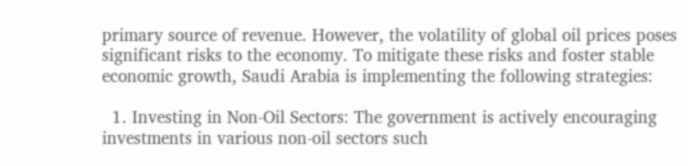primary source of revenue. However, the volatility of global oil prices poses significant risks to the economy. To mitigate these risks and foster stable economic growth, Saudi Arabia is implementing the following strategies:

  1. Investing in Non-Oil Sectors: The government is actively encouraging investments in various non-oil sectors such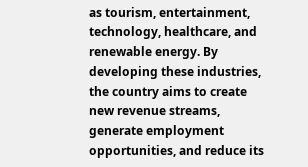as tourism, entertainment, technology, healthcare, and renewable energy. By developing these industries, the country aims to create new revenue streams, generate employment opportunities, and reduce its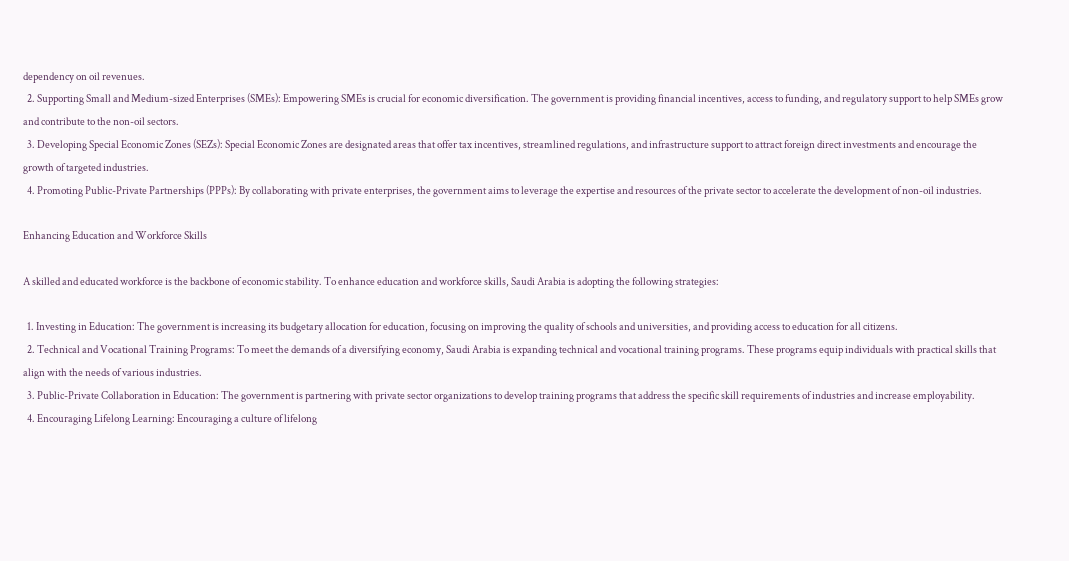dependency on oil revenues.
  2. Supporting Small and Medium-sized Enterprises (SMEs): Empowering SMEs is crucial for economic diversification. The government is providing financial incentives, access to funding, and regulatory support to help SMEs grow and contribute to the non-oil sectors.
  3. Developing Special Economic Zones (SEZs): Special Economic Zones are designated areas that offer tax incentives, streamlined regulations, and infrastructure support to attract foreign direct investments and encourage the growth of targeted industries.
  4. Promoting Public-Private Partnerships (PPPs): By collaborating with private enterprises, the government aims to leverage the expertise and resources of the private sector to accelerate the development of non-oil industries.

Enhancing Education and Workforce Skills

A skilled and educated workforce is the backbone of economic stability. To enhance education and workforce skills, Saudi Arabia is adopting the following strategies:

  1. Investing in Education: The government is increasing its budgetary allocation for education, focusing on improving the quality of schools and universities, and providing access to education for all citizens.
  2. Technical and Vocational Training Programs: To meet the demands of a diversifying economy, Saudi Arabia is expanding technical and vocational training programs. These programs equip individuals with practical skills that align with the needs of various industries.
  3. Public-Private Collaboration in Education: The government is partnering with private sector organizations to develop training programs that address the specific skill requirements of industries and increase employability.
  4. Encouraging Lifelong Learning: Encouraging a culture of lifelong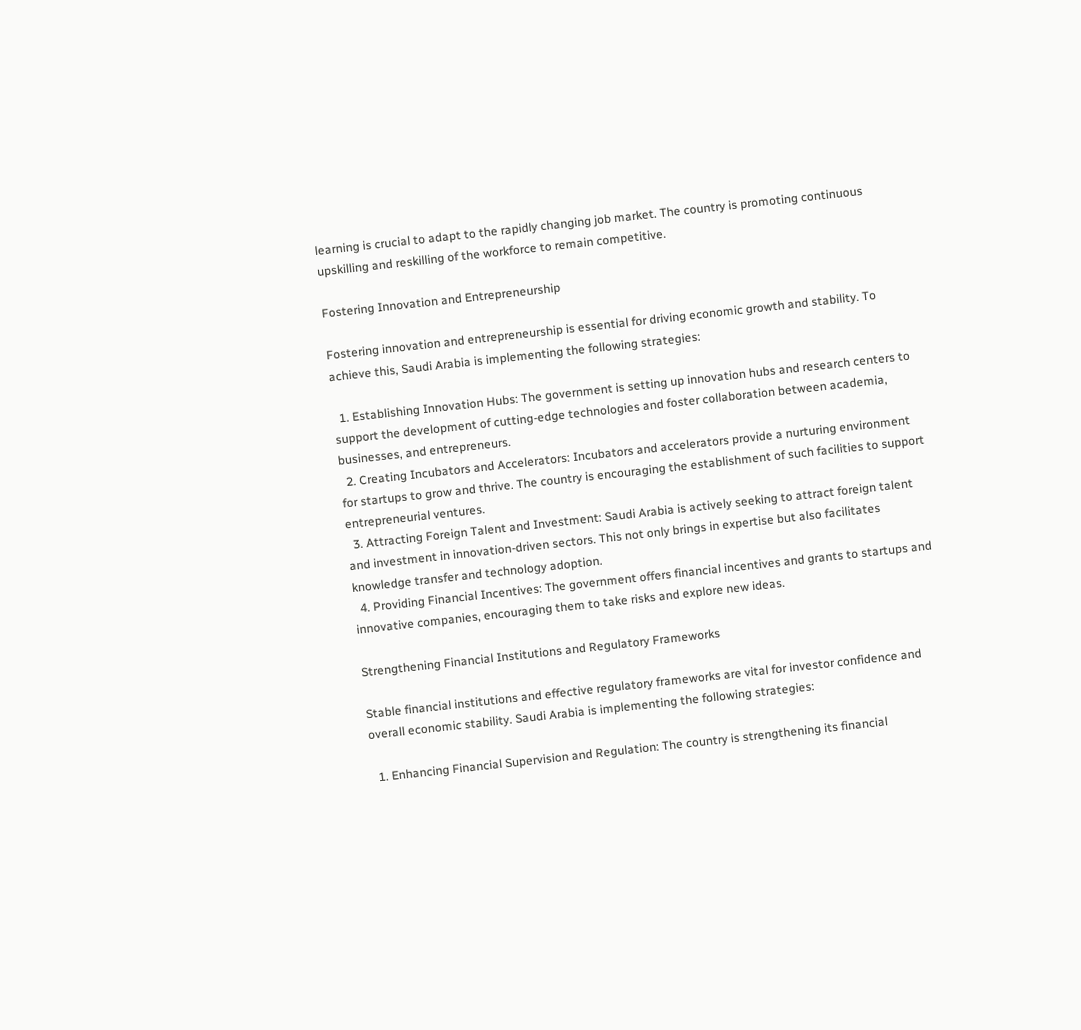learning is crucial to adapt to the rapidly changing job market. The country is promoting continuous upskilling and reskilling of the workforce to remain competitive.

Fostering Innovation and Entrepreneurship

Fostering innovation and entrepreneurship is essential for driving economic growth and stability. To achieve this, Saudi Arabia is implementing the following strategies:

  1. Establishing Innovation Hubs: The government is setting up innovation hubs and research centers to support the development of cutting-edge technologies and foster collaboration between academia, businesses, and entrepreneurs.
  2. Creating Incubators and Accelerators: Incubators and accelerators provide a nurturing environment for startups to grow and thrive. The country is encouraging the establishment of such facilities to support entrepreneurial ventures.
  3. Attracting Foreign Talent and Investment: Saudi Arabia is actively seeking to attract foreign talent and investment in innovation-driven sectors. This not only brings in expertise but also facilitates knowledge transfer and technology adoption.
  4. Providing Financial Incentives: The government offers financial incentives and grants to startups and innovative companies, encouraging them to take risks and explore new ideas.

Strengthening Financial Institutions and Regulatory Frameworks

Stable financial institutions and effective regulatory frameworks are vital for investor confidence and overall economic stability. Saudi Arabia is implementing the following strategies:

  1. Enhancing Financial Supervision and Regulation: The country is strengthening its financial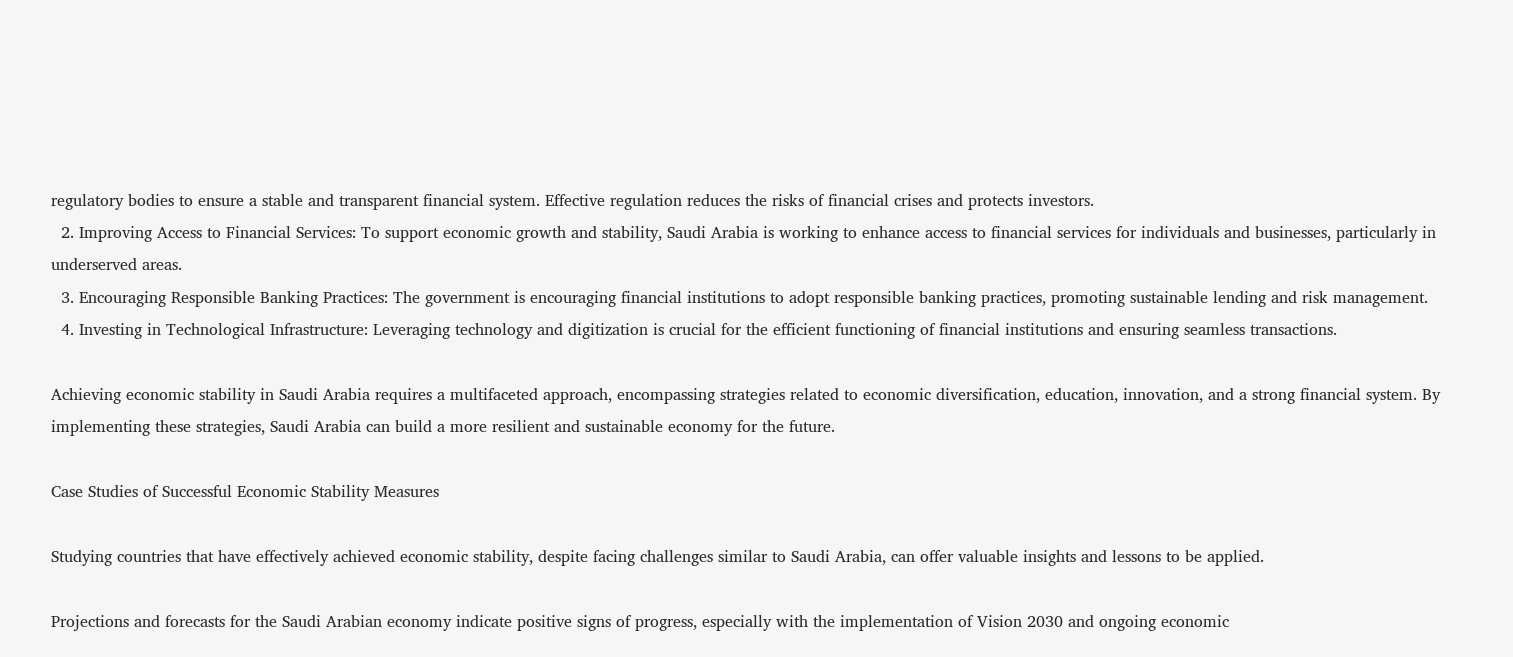regulatory bodies to ensure a stable and transparent financial system. Effective regulation reduces the risks of financial crises and protects investors.
  2. Improving Access to Financial Services: To support economic growth and stability, Saudi Arabia is working to enhance access to financial services for individuals and businesses, particularly in underserved areas.
  3. Encouraging Responsible Banking Practices: The government is encouraging financial institutions to adopt responsible banking practices, promoting sustainable lending and risk management.
  4. Investing in Technological Infrastructure: Leveraging technology and digitization is crucial for the efficient functioning of financial institutions and ensuring seamless transactions.

Achieving economic stability in Saudi Arabia requires a multifaceted approach, encompassing strategies related to economic diversification, education, innovation, and a strong financial system. By implementing these strategies, Saudi Arabia can build a more resilient and sustainable economy for the future.

Case Studies of Successful Economic Stability Measures

Studying countries that have effectively achieved economic stability, despite facing challenges similar to Saudi Arabia, can offer valuable insights and lessons to be applied.

Projections and forecasts for the Saudi Arabian economy indicate positive signs of progress, especially with the implementation of Vision 2030 and ongoing economic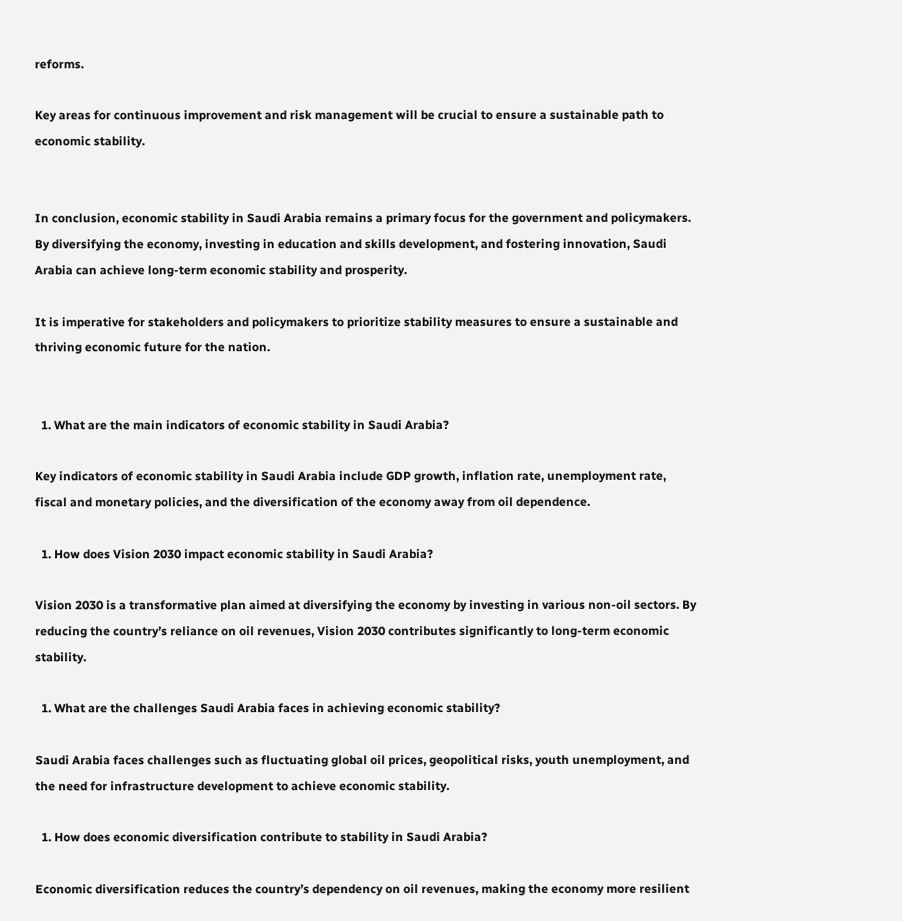reforms.

Key areas for continuous improvement and risk management will be crucial to ensure a sustainable path to economic stability.


In conclusion, economic stability in Saudi Arabia remains a primary focus for the government and policymakers. By diversifying the economy, investing in education and skills development, and fostering innovation, Saudi Arabia can achieve long-term economic stability and prosperity.

It is imperative for stakeholders and policymakers to prioritize stability measures to ensure a sustainable and thriving economic future for the nation.


  1. What are the main indicators of economic stability in Saudi Arabia?

Key indicators of economic stability in Saudi Arabia include GDP growth, inflation rate, unemployment rate, fiscal and monetary policies, and the diversification of the economy away from oil dependence.

  1. How does Vision 2030 impact economic stability in Saudi Arabia?

Vision 2030 is a transformative plan aimed at diversifying the economy by investing in various non-oil sectors. By reducing the country’s reliance on oil revenues, Vision 2030 contributes significantly to long-term economic stability.

  1. What are the challenges Saudi Arabia faces in achieving economic stability?

Saudi Arabia faces challenges such as fluctuating global oil prices, geopolitical risks, youth unemployment, and the need for infrastructure development to achieve economic stability.

  1. How does economic diversification contribute to stability in Saudi Arabia?

Economic diversification reduces the country’s dependency on oil revenues, making the economy more resilient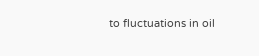to fluctuations in oil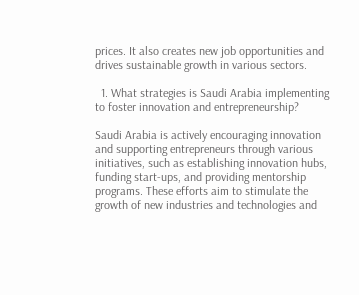prices. It also creates new job opportunities and drives sustainable growth in various sectors.

  1. What strategies is Saudi Arabia implementing to foster innovation and entrepreneurship?

Saudi Arabia is actively encouraging innovation and supporting entrepreneurs through various initiatives, such as establishing innovation hubs, funding start-ups, and providing mentorship programs. These efforts aim to stimulate the growth of new industries and technologies and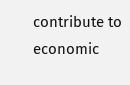contribute to economic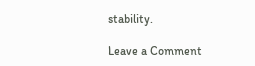stability.

Leave a Comment